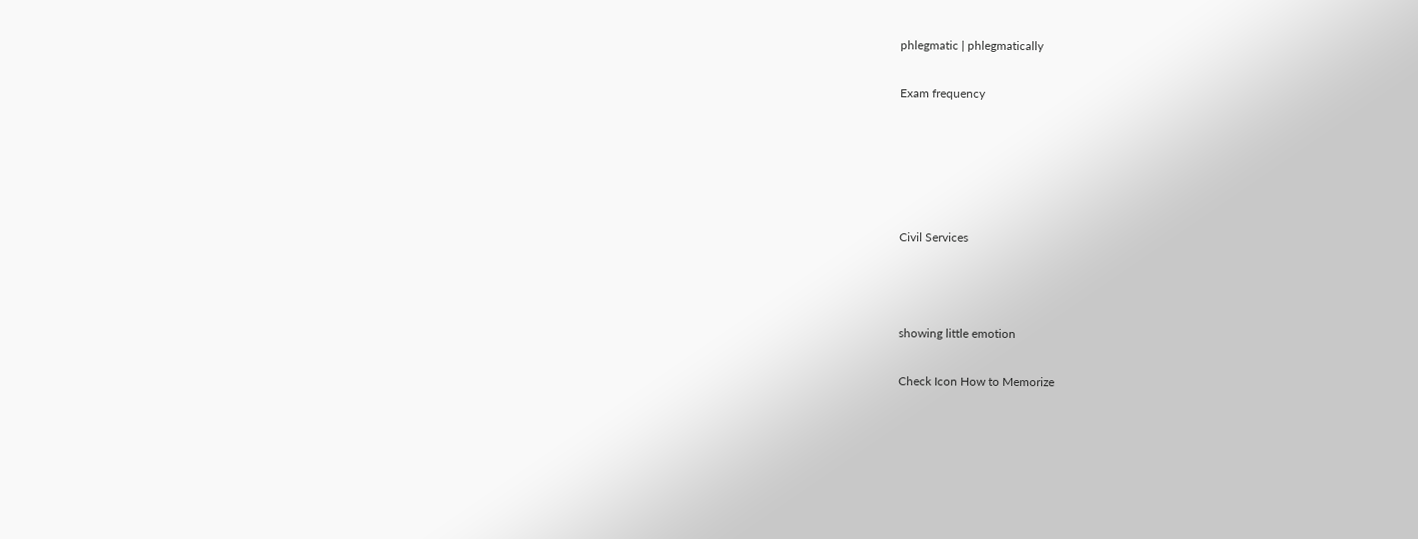phlegmatic | phlegmatically

Exam frequency





Civil Services



showing little emotion

Check Icon How to Memorize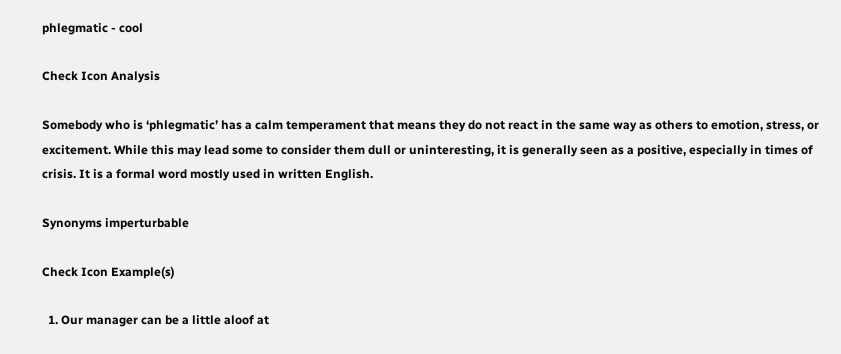phlegmatic - cool

Check Icon Analysis

Somebody who is ‘phlegmatic’ has a calm temperament that means they do not react in the same way as others to emotion, stress, or excitement. While this may lead some to consider them dull or uninteresting, it is generally seen as a positive, especially in times of crisis. It is a formal word mostly used in written English.

Synonyms imperturbable

Check Icon Example(s)

  1. Our manager can be a little aloof at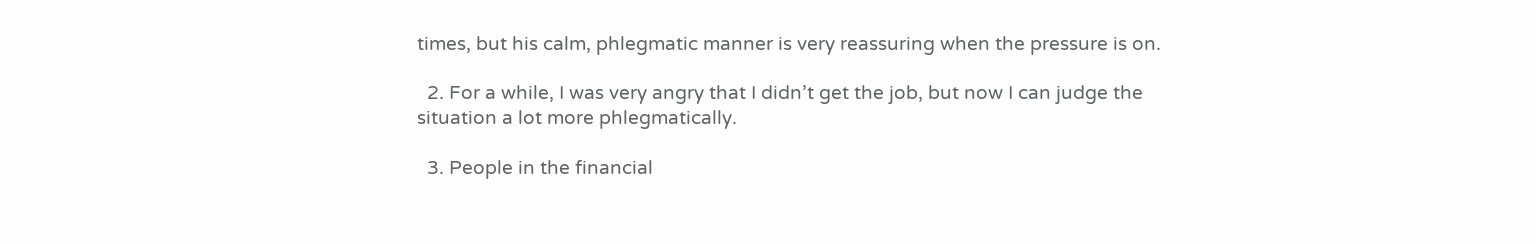times, but his calm, phlegmatic manner is very reassuring when the pressure is on.

  2. For a while, I was very angry that I didn’t get the job, but now I can judge the situation a lot more phlegmatically.

  3. People in the financial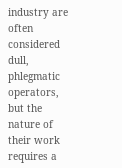industry are often considered dull, phlegmatic operators, but the nature of their work requires a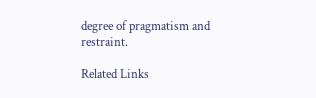degree of pragmatism and restraint.

Related Links